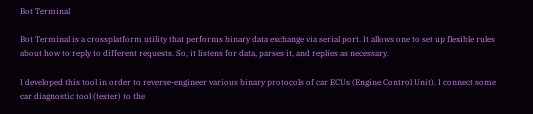Bot Terminal

Bot Terminal is a crossplatform utility that performs binary data exchange via serial port. It allows one to set up flexible rules about how to reply to different requests. So, it listens for data, parses it, and replies as necessary.

I developed this tool in order to reverse-engineer various binary protocols of car ECUs (Engine Control Unit). I connect some car diagnostic tool (tester) to the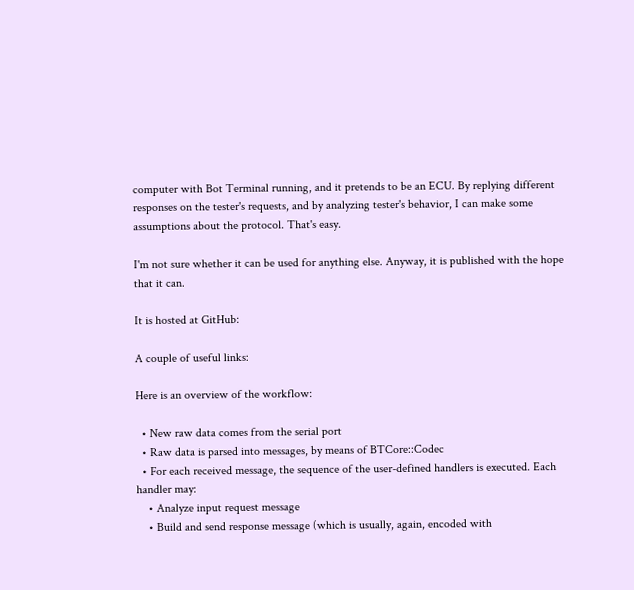computer with Bot Terminal running, and it pretends to be an ECU. By replying different responses on the tester's requests, and by analyzing tester's behavior, I can make some assumptions about the protocol. That's easy.

I'm not sure whether it can be used for anything else. Anyway, it is published with the hope that it can.

It is hosted at GitHub:

A couple of useful links:

Here is an overview of the workflow:

  • New raw data comes from the serial port
  • Raw data is parsed into messages, by means of BTCore::Codec
  • For each received message, the sequence of the user-defined handlers is executed. Each handler may:
    • Analyze input request message
    • Build and send response message (which is usually, again, encoded with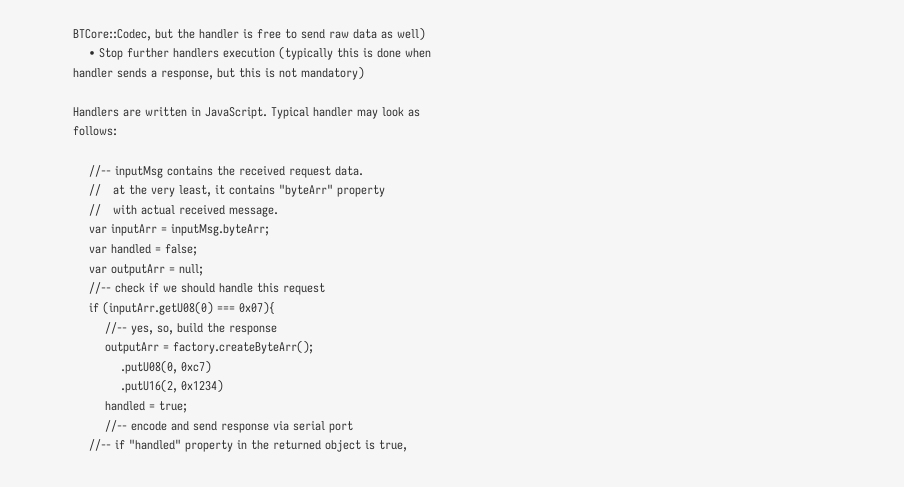BTCore::Codec, but the handler is free to send raw data as well)
    • Stop further handlers execution (typically this is done when handler sends a response, but this is not mandatory)

Handlers are written in JavaScript. Typical handler may look as follows:

    //-- inputMsg contains the received request data.
    //   at the very least, it contains "byteArr" property
    //   with actual received message.
    var inputArr = inputMsg.byteArr;
    var handled = false;
    var outputArr = null;
    //-- check if we should handle this request
    if (inputArr.getU08(0) === 0x07){
        //-- yes, so, build the response
        outputArr = factory.createByteArr();
            .putU08(0, 0xc7)
            .putU16(2, 0x1234)
        handled = true;
        //-- encode and send response via serial port
    //-- if "handled" property in the returned object is true,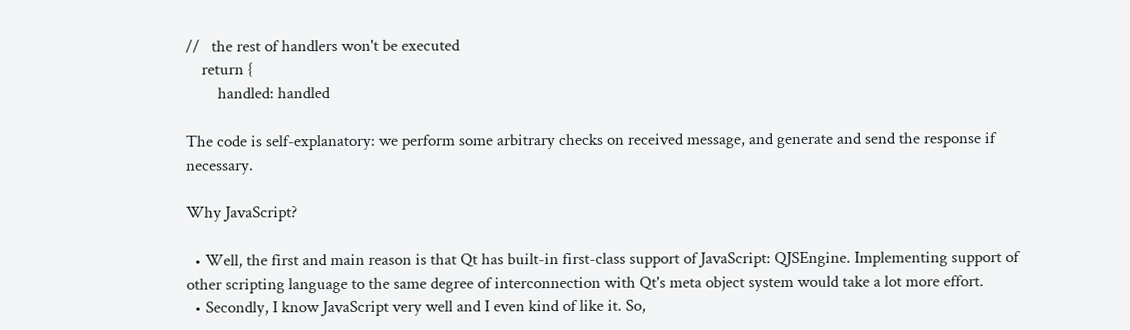//   the rest of handlers won't be executed
    return {
        handled: handled

The code is self-explanatory: we perform some arbitrary checks on received message, and generate and send the response if necessary.

Why JavaScript?

  • Well, the first and main reason is that Qt has built-in first-class support of JavaScript: QJSEngine. Implementing support of other scripting language to the same degree of interconnection with Qt's meta object system would take a lot more effort.
  • Secondly, I know JavaScript very well and I even kind of like it. So,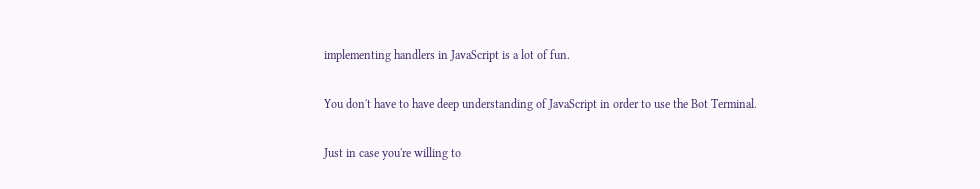implementing handlers in JavaScript is a lot of fun.

You don't have to have deep understanding of JavaScript in order to use the Bot Terminal.

Just in case you're willing to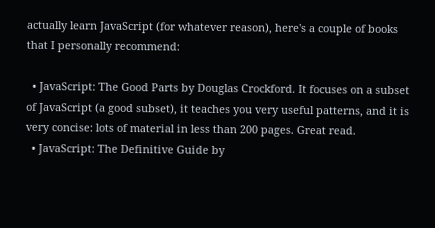actually learn JavaScript (for whatever reason), here's a couple of books that I personally recommend:

  • JavaScript: The Good Parts by Douglas Crockford. It focuses on a subset of JavaScript (a good subset), it teaches you very useful patterns, and it is very concise: lots of material in less than 200 pages. Great read.
  • JavaScript: The Definitive Guide by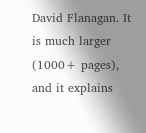David Flanagan. It is much larger (1000+ pages), and it explains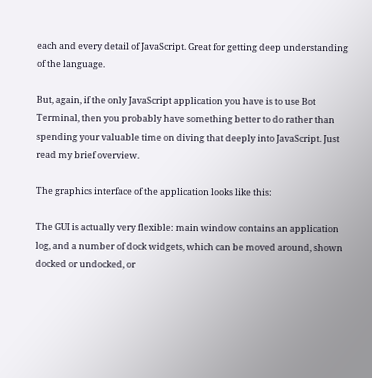each and every detail of JavaScript. Great for getting deep understanding of the language.

But, again, if the only JavaScript application you have is to use Bot Terminal, then you probably have something better to do rather than spending your valuable time on diving that deeply into JavaScript. Just read my brief overview.

The graphics interface of the application looks like this:

The GUI is actually very flexible: main window contains an application log, and a number of dock widgets, which can be moved around, shown docked or undocked, or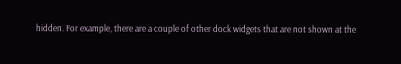hidden. For example, there are a couple of other dock widgets that are not shown at the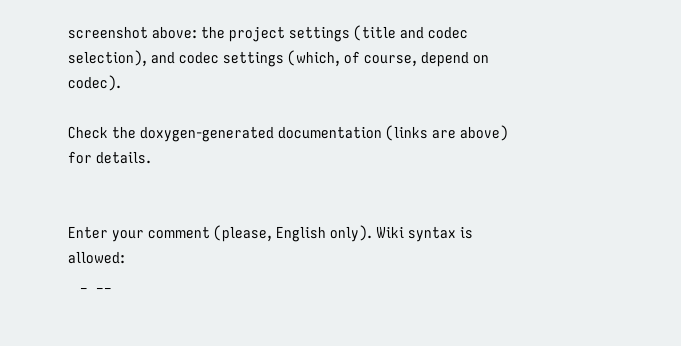screenshot above: the project settings (title and codec selection), and codec settings (which, of course, depend on codec).

Check the doxygen-generated documentation (links are above) for details.


Enter your comment (please, English only). Wiki syntax is allowed:
   _  __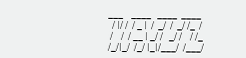___    ____   ____  ____
  / |/ /  / _ |  /  _/  /  _/ /_  /
 /    /  / __ | _/ /   _/ /    / /_
/_/|_/  /_/ |_|/___/  /___/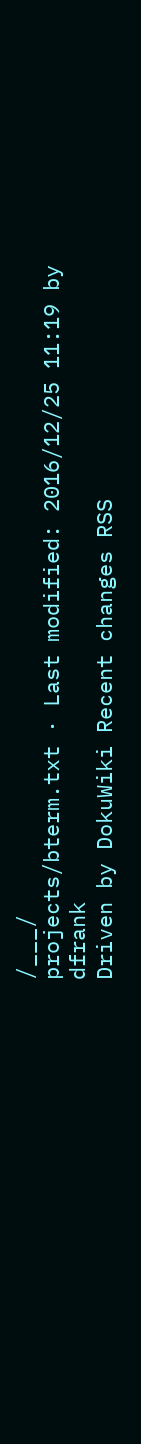/___/
projects/bterm.txt · Last modified: 2016/12/25 11:19 by dfrank
Driven by DokuWiki Recent changes RSS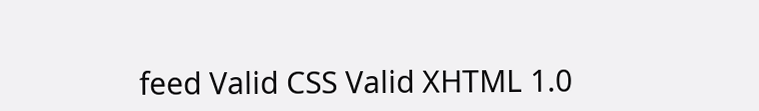feed Valid CSS Valid XHTML 1.0